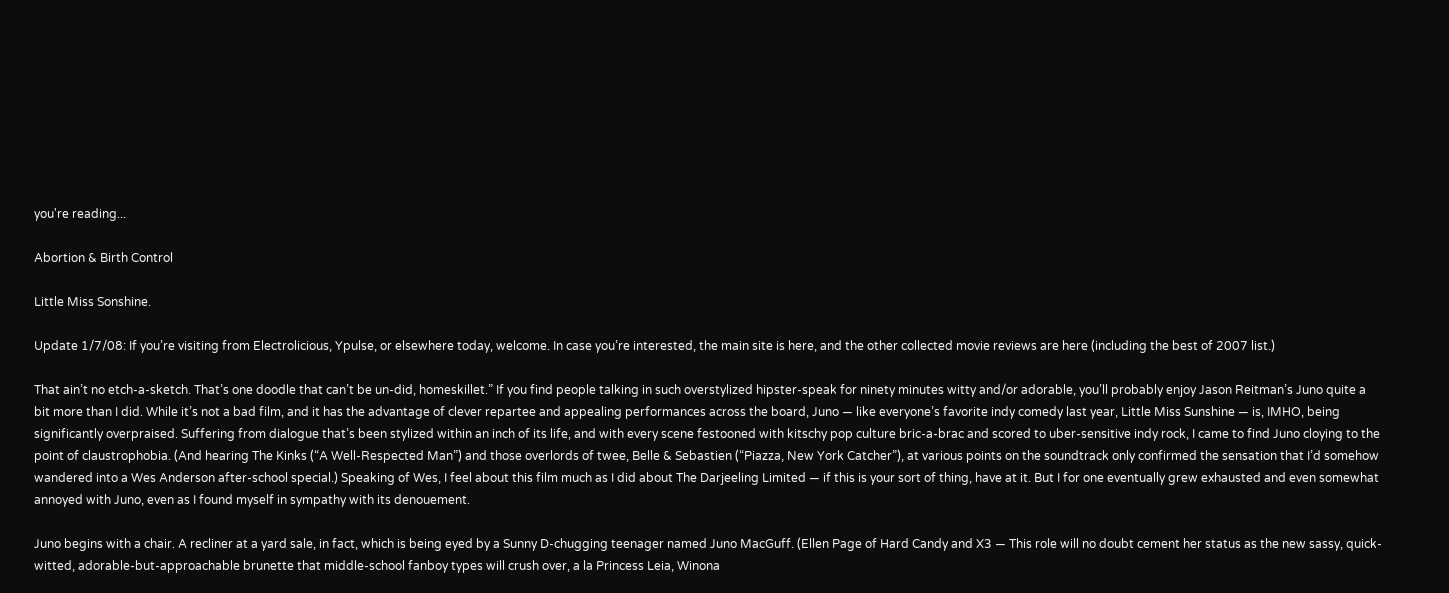you're reading...

Abortion & Birth Control

Little Miss Sonshine.

Update 1/7/08: If you’re visiting from Electrolicious, Ypulse, or elsewhere today, welcome. In case you’re interested, the main site is here, and the other collected movie reviews are here (including the best of 2007 list.)

That ain’t no etch-a-sketch. That’s one doodle that can’t be un-did, homeskillet.” If you find people talking in such overstylized hipster-speak for ninety minutes witty and/or adorable, you’ll probably enjoy Jason Reitman’s Juno quite a bit more than I did. While it’s not a bad film, and it has the advantage of clever repartee and appealing performances across the board, Juno — like everyone’s favorite indy comedy last year, Little Miss Sunshine — is, IMHO, being significantly overpraised. Suffering from dialogue that’s been stylized within an inch of its life, and with every scene festooned with kitschy pop culture bric-a-brac and scored to uber-sensitive indy rock, I came to find Juno cloying to the point of claustrophobia. (And hearing The Kinks (“A Well-Respected Man”) and those overlords of twee, Belle & Sebastien (“Piazza, New York Catcher”), at various points on the soundtrack only confirmed the sensation that I’d somehow wandered into a Wes Anderson after-school special.) Speaking of Wes, I feel about this film much as I did about The Darjeeling Limited — if this is your sort of thing, have at it. But I for one eventually grew exhausted and even somewhat annoyed with Juno, even as I found myself in sympathy with its denouement.

Juno begins with a chair. A recliner at a yard sale, in fact, which is being eyed by a Sunny D-chugging teenager named Juno MacGuff. (Ellen Page of Hard Candy and X3 — This role will no doubt cement her status as the new sassy, quick-witted, adorable-but-approachable brunette that middle-school fanboy types will crush over, a la Princess Leia, Winona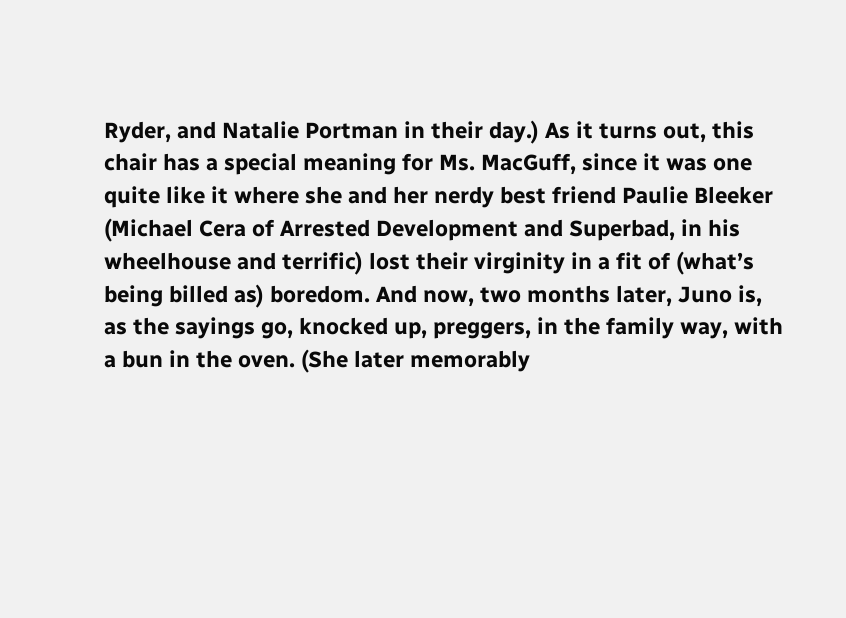Ryder, and Natalie Portman in their day.) As it turns out, this chair has a special meaning for Ms. MacGuff, since it was one quite like it where she and her nerdy best friend Paulie Bleeker (Michael Cera of Arrested Development and Superbad, in his wheelhouse and terrific) lost their virginity in a fit of (what’s being billed as) boredom. And now, two months later, Juno is, as the sayings go, knocked up, preggers, in the family way, with a bun in the oven. (She later memorably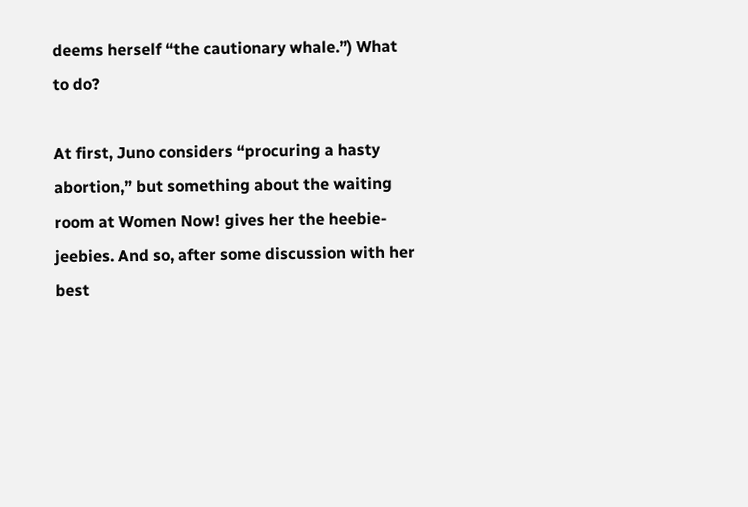deems herself “the cautionary whale.”) What to do?

At first, Juno considers “procuring a hasty abortion,” but something about the waiting room at Women Now! gives her the heebie-jeebies. And so, after some discussion with her best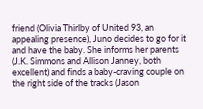friend (Olivia Thirlby of United 93, an appealing presence), Juno decides to go for it and have the baby. She informs her parents (J.K. Simmons and Allison Janney, both excellent) and finds a baby-craving couple on the right side of the tracks (Jason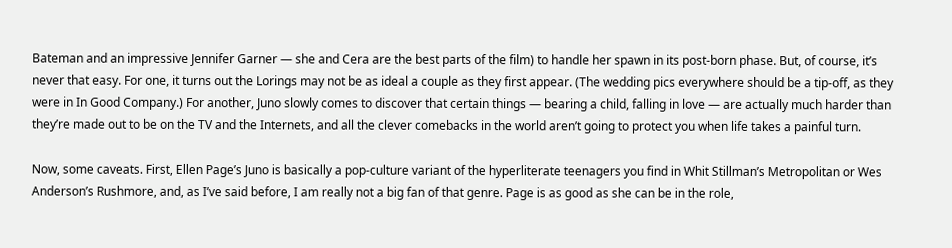Bateman and an impressive Jennifer Garner — she and Cera are the best parts of the film) to handle her spawn in its post-born phase. But, of course, it’s never that easy. For one, it turns out the Lorings may not be as ideal a couple as they first appear. (The wedding pics everywhere should be a tip-off, as they were in In Good Company.) For another, Juno slowly comes to discover that certain things — bearing a child, falling in love — are actually much harder than they’re made out to be on the TV and the Internets, and all the clever comebacks in the world aren’t going to protect you when life takes a painful turn.

Now, some caveats. First, Ellen Page’s Juno is basically a pop-culture variant of the hyperliterate teenagers you find in Whit Stillman’s Metropolitan or Wes Anderson’s Rushmore, and, as I’ve said before, I am really not a big fan of that genre. Page is as good as she can be in the role,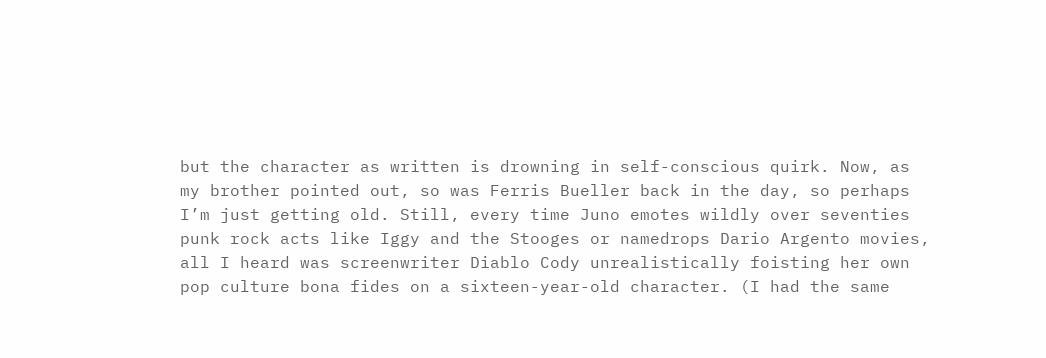but the character as written is drowning in self-conscious quirk. Now, as my brother pointed out, so was Ferris Bueller back in the day, so perhaps I’m just getting old. Still, every time Juno emotes wildly over seventies punk rock acts like Iggy and the Stooges or namedrops Dario Argento movies, all I heard was screenwriter Diablo Cody unrealistically foisting her own pop culture bona fides on a sixteen-year-old character. (I had the same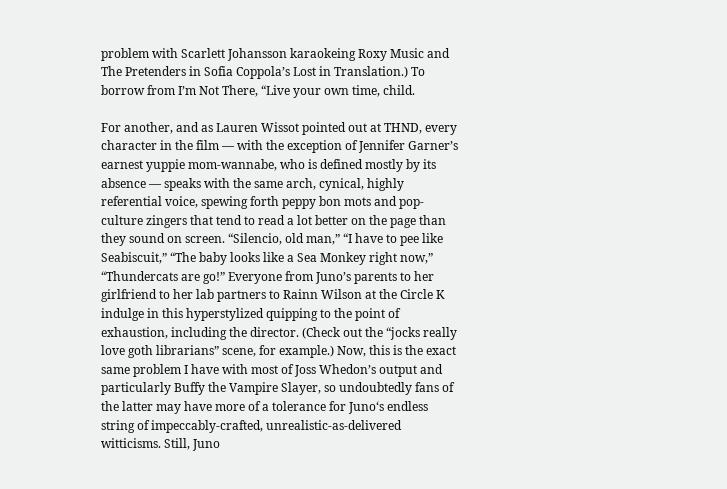problem with Scarlett Johansson karaokeing Roxy Music and The Pretenders in Sofia Coppola’s Lost in Translation.) To borrow from I’m Not There, “Live your own time, child.

For another, and as Lauren Wissot pointed out at THND, every character in the film — with the exception of Jennifer Garner’s earnest yuppie mom-wannabe, who is defined mostly by its absence — speaks with the same arch, cynical, highly referential voice, spewing forth peppy bon mots and pop-culture zingers that tend to read a lot better on the page than they sound on screen. “Silencio, old man,” “I have to pee like Seabiscuit,” “The baby looks like a Sea Monkey right now,” “Thundercats are go!” Everyone from Juno’s parents to her girlfriend to her lab partners to Rainn Wilson at the Circle K indulge in this hyperstylized quipping to the point of exhaustion, including the director. (Check out the “jocks really love goth librarians” scene, for example.) Now, this is the exact same problem I have with most of Joss Whedon’s output and particularly Buffy the Vampire Slayer, so undoubtedly fans of the latter may have more of a tolerance for Juno‘s endless string of impeccably-crafted, unrealistic-as-delivered witticisms. Still, Juno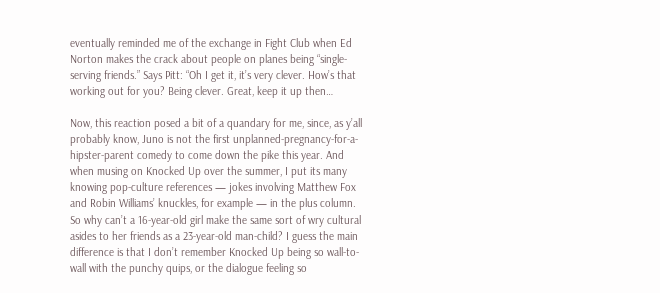eventually reminded me of the exchange in Fight Club when Ed Norton makes the crack about people on planes being “single-serving friends.” Says Pitt: “Oh I get it, it’s very clever. How’s that working out for you? Being clever. Great, keep it up then…

Now, this reaction posed a bit of a quandary for me, since, as y’all probably know, Juno is not the first unplanned-pregnancy-for-a-hipster-parent comedy to come down the pike this year. And when musing on Knocked Up over the summer, I put its many knowing pop-culture references — jokes involving Matthew Fox and Robin Williams’ knuckles, for example — in the plus column. So why can’t a 16-year-old girl make the same sort of wry cultural asides to her friends as a 23-year-old man-child? I guess the main difference is that I don’t remember Knocked Up being so wall-to-wall with the punchy quips, or the dialogue feeling so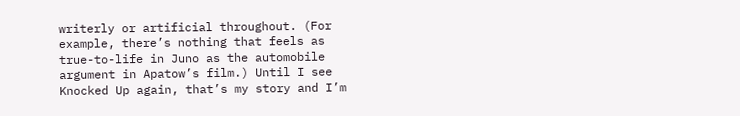writerly or artificial throughout. (For example, there’s nothing that feels as true-to-life in Juno as the automobile argument in Apatow’s film.) Until I see Knocked Up again, that’s my story and I’m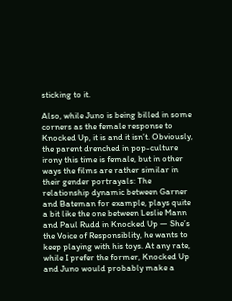sticking to it.

Also, while Juno is being billed in some corners as the female response to Knocked Up, it is and it isn’t. Obviously, the parent drenched in pop-culture irony this time is female, but in other ways the films are rather similar in their gender portrayals: The relationship dynamic between Garner and Bateman for example, plays quite a bit like the one between Leslie Mann and Paul Rudd in Knocked Up — She’s the Voice of Responsiblity, he wants to keep playing with his toys. At any rate, while I prefer the former, Knocked Up and Juno would probably make a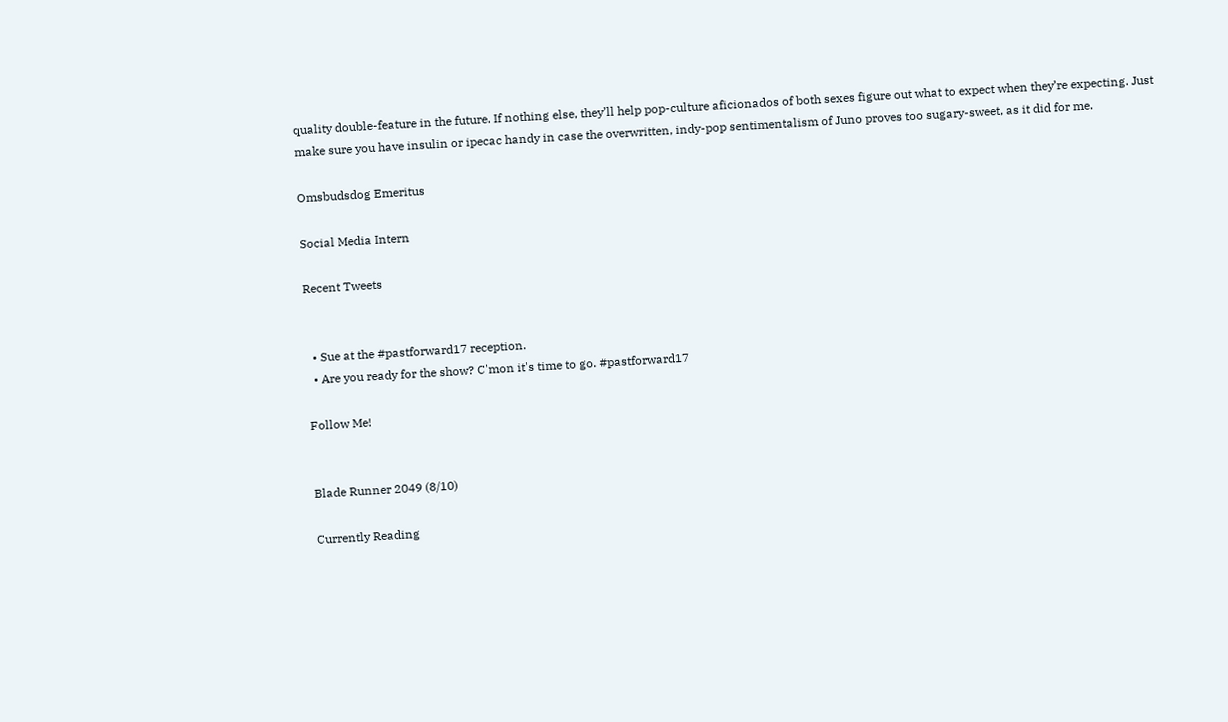quality double-feature in the future. If nothing else, they’ll help pop-culture aficionados of both sexes figure out what to expect when they’re expecting. Just make sure you have insulin or ipecac handy in case the overwritten, indy-pop sentimentalism of Juno proves too sugary-sweet, as it did for me.

Omsbudsdog Emeritus

Social Media Intern

Recent Tweets


  • Sue at the #pastforward17 reception.
  • Are you ready for the show? C'mon it's time to go. #pastforward17

Follow Me!


Blade Runner 2049 (8/10)

Currently Reading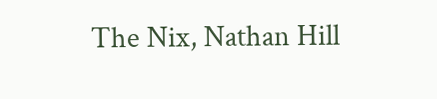The Nix, Nathan Hill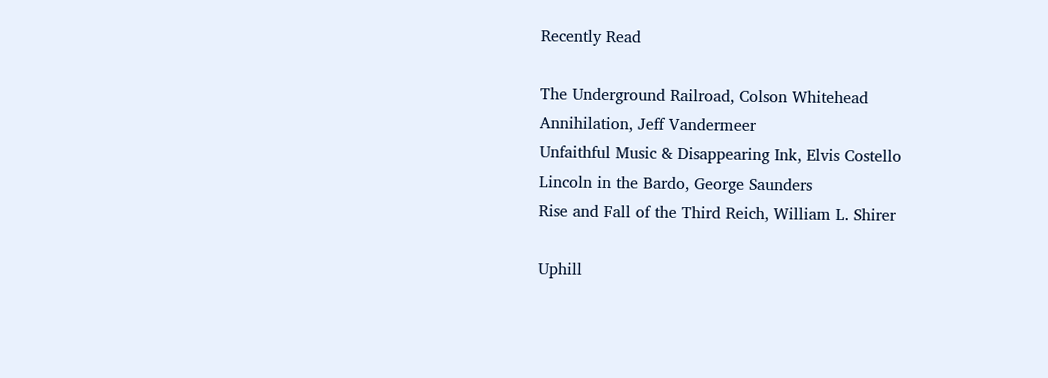Recently Read

The Underground Railroad, Colson Whitehead
Annihilation, Jeff Vandermeer
Unfaithful Music & Disappearing Ink, Elvis Costello
Lincoln in the Bardo, George Saunders
Rise and Fall of the Third Reich, William L. Shirer

Uphill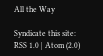All the Way

Syndicate this site:
RSS 1.0 | Atom (2.0)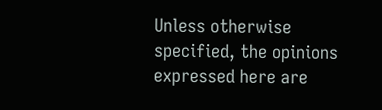Unless otherwise specified, the opinions expressed here are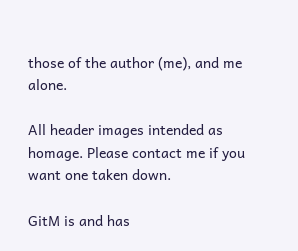those of the author (me), and me alone.

All header images intended as homage. Please contact me if you want one taken down.

GitM is and has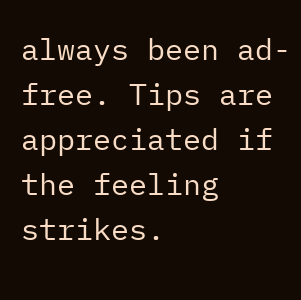always been ad-free. Tips are appreciated if the feeling strikes.